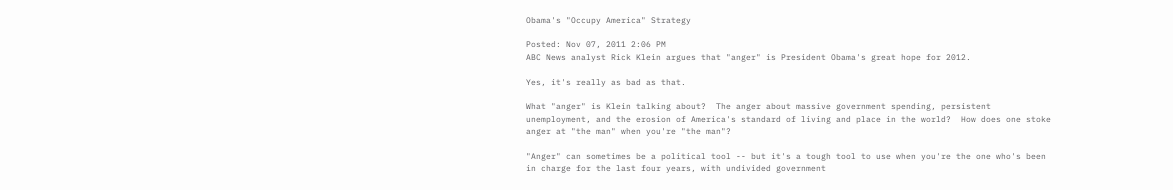Obama's "Occupy America" Strategy

Posted: Nov 07, 2011 2:06 PM
ABC News analyst Rick Klein argues that "anger" is President Obama's great hope for 2012.

Yes, it's really as bad as that.

What "anger" is Klein talking about?  The anger about massive government spending, persistent unemployment, and the erosion of America's standard of living and place in the world?  How does one stoke anger at "the man" when you're "the man"?

"Anger" can sometimes be a political tool -- but it's a tough tool to use when you're the one who's been in charge for the last four years, with undivided government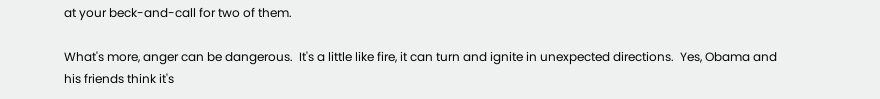at your beck-and-call for two of them.

What's more, anger can be dangerous.  It's a little like fire, it can turn and ignite in unexpected directions.  Yes, Obama and his friends think it's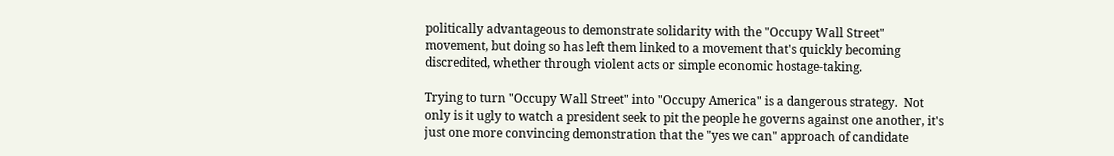politically advantageous to demonstrate solidarity with the "Occupy Wall Street" movement, but doing so has left them linked to a movement that's quickly becoming discredited, whether through violent acts or simple economic hostage-taking.

Trying to turn "Occupy Wall Street" into "Occupy America" is a dangerous strategy.  Not only is it ugly to watch a president seek to pit the people he governs against one another, it's just one more convincing demonstration that the "yes we can" approach of candidate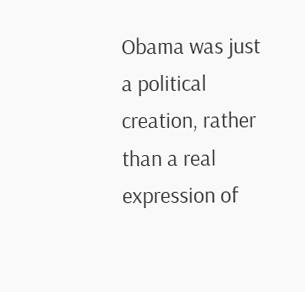Obama was just a political creation, rather than a real expression of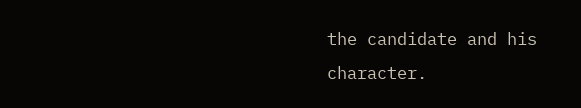the candidate and his character.